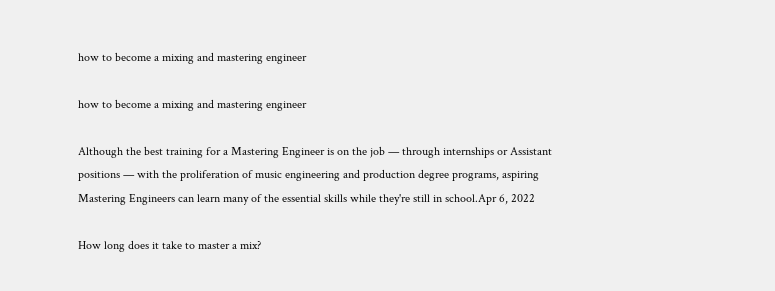how to become a mixing and mastering engineer

how to become a mixing and mastering engineer

Although the best training for a Mastering Engineer is on the job — through internships or Assistant positions — with the proliferation of music engineering and production degree programs, aspiring Mastering Engineers can learn many of the essential skills while they're still in school.Apr 6, 2022

How long does it take to master a mix?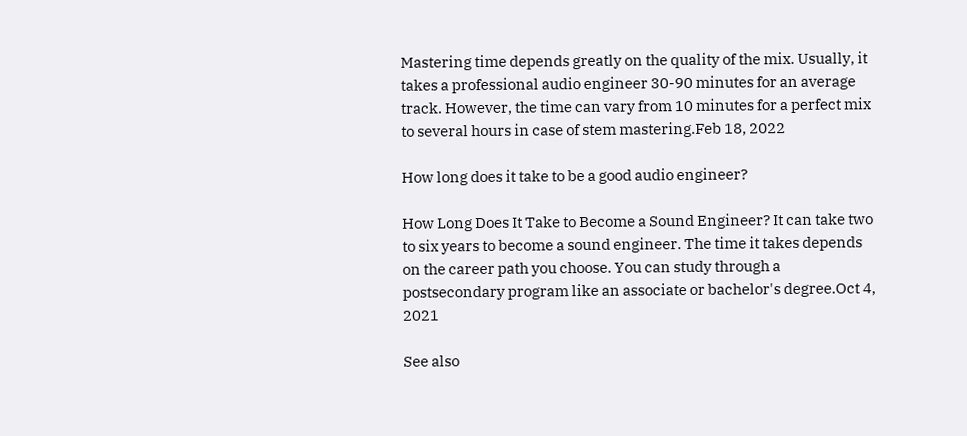Mastering time depends greatly on the quality of the mix. Usually, it takes a professional audio engineer 30-90 minutes for an average track. However, the time can vary from 10 minutes for a perfect mix to several hours in case of stem mastering.Feb 18, 2022

How long does it take to be a good audio engineer?

How Long Does It Take to Become a Sound Engineer? It can take two to six years to become a sound engineer. The time it takes depends on the career path you choose. You can study through a postsecondary program like an associate or bachelor's degree.Oct 4, 2021

See also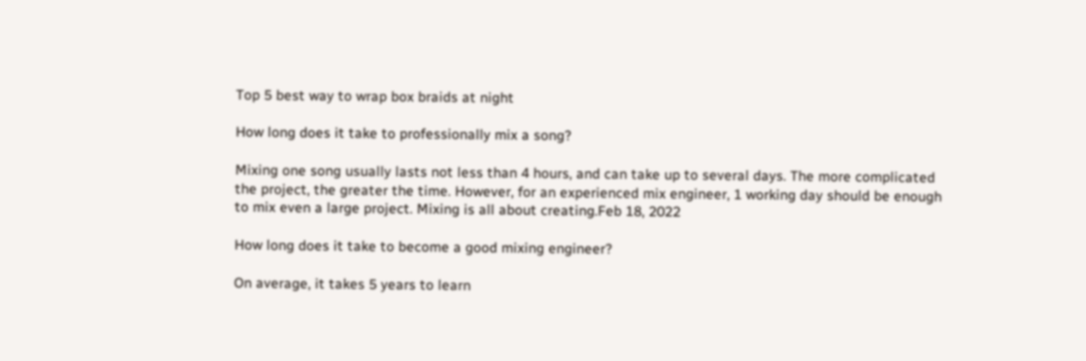Top 5 best way to wrap box braids at night

How long does it take to professionally mix a song?

Mixing one song usually lasts not less than 4 hours, and can take up to several days. The more complicated the project, the greater the time. However, for an experienced mix engineer, 1 working day should be enough to mix even a large project. Mixing is all about creating.Feb 18, 2022

How long does it take to become a good mixing engineer?

On average, it takes 5 years to learn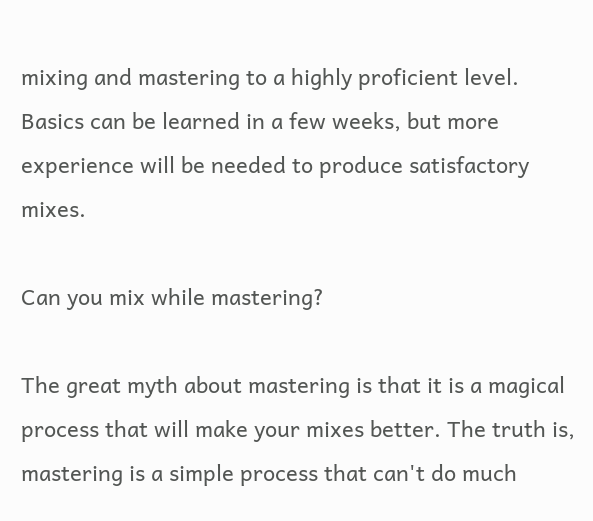mixing and mastering to a highly proficient level. Basics can be learned in a few weeks, but more experience will be needed to produce satisfactory mixes.

Can you mix while mastering?

The great myth about mastering is that it is a magical process that will make your mixes better. The truth is, mastering is a simple process that can't do much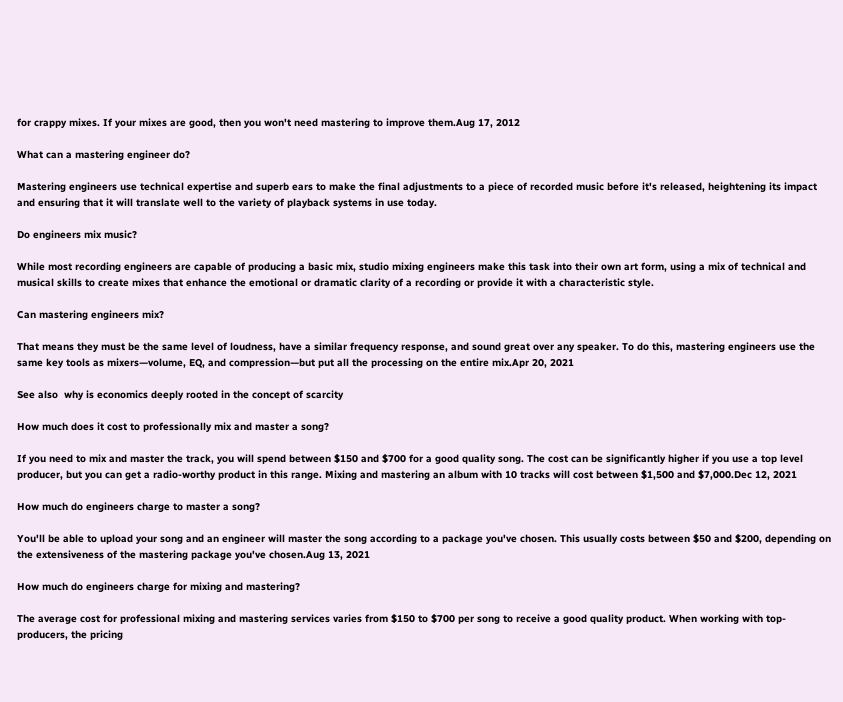for crappy mixes. If your mixes are good, then you won't need mastering to improve them.Aug 17, 2012

What can a mastering engineer do?

Mastering engineers use technical expertise and superb ears to make the final adjustments to a piece of recorded music before it's released, heightening its impact and ensuring that it will translate well to the variety of playback systems in use today.

Do engineers mix music?

While most recording engineers are capable of producing a basic mix, studio mixing engineers make this task into their own art form, using a mix of technical and musical skills to create mixes that enhance the emotional or dramatic clarity of a recording or provide it with a characteristic style.

Can mastering engineers mix?

That means they must be the same level of loudness, have a similar frequency response, and sound great over any speaker. To do this, mastering engineers use the same key tools as mixers—volume, EQ, and compression—but put all the processing on the entire mix.Apr 20, 2021

See also  why is economics deeply rooted in the concept of scarcity

How much does it cost to professionally mix and master a song?

If you need to mix and master the track, you will spend between $150 and $700 for a good quality song. The cost can be significantly higher if you use a top level producer, but you can get a radio-worthy product in this range. Mixing and mastering an album with 10 tracks will cost between $1,500 and $7,000.Dec 12, 2021

How much do engineers charge to master a song?

You'll be able to upload your song and an engineer will master the song according to a package you've chosen. This usually costs between $50 and $200, depending on the extensiveness of the mastering package you've chosen.Aug 13, 2021

How much do engineers charge for mixing and mastering?

The average cost for professional mixing and mastering services varies from $150 to $700 per song to receive a good quality product. When working with top-producers, the pricing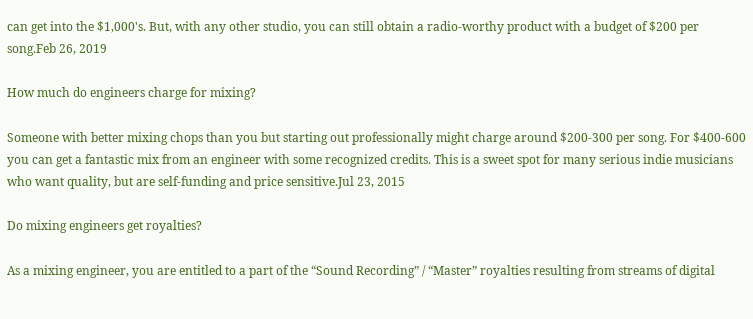can get into the $1,000's. But, with any other studio, you can still obtain a radio-worthy product with a budget of $200 per song.Feb 26, 2019

How much do engineers charge for mixing?

Someone with better mixing chops than you but starting out professionally might charge around $200-300 per song. For $400-600 you can get a fantastic mix from an engineer with some recognized credits. This is a sweet spot for many serious indie musicians who want quality, but are self-funding and price sensitive.Jul 23, 2015

Do mixing engineers get royalties?

As a mixing engineer, you are entitled to a part of the “Sound Recording” / “Master” royalties resulting from streams of digital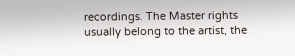recordings. The Master rights usually belong to the artist, the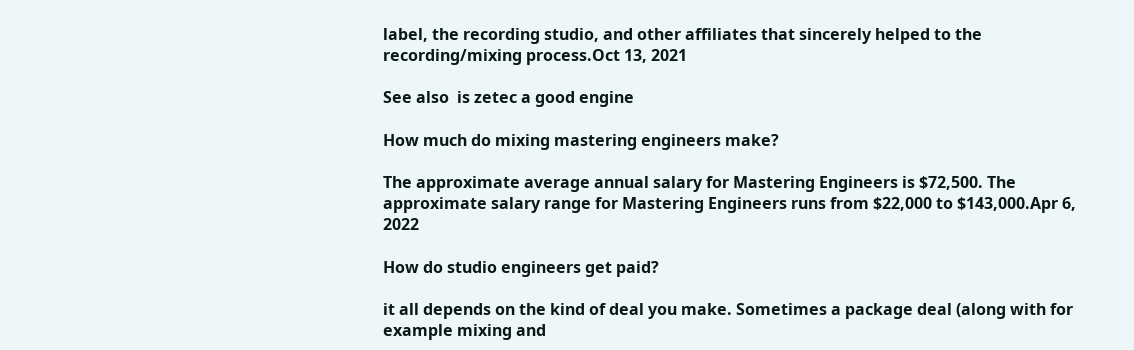label, the recording studio, and other affiliates that sincerely helped to the recording/mixing process.Oct 13, 2021

See also  is zetec a good engine

How much do mixing mastering engineers make?

The approximate average annual salary for Mastering Engineers is $72,500. The approximate salary range for Mastering Engineers runs from $22,000 to $143,000.Apr 6, 2022

How do studio engineers get paid?

it all depends on the kind of deal you make. Sometimes a package deal (along with for example mixing and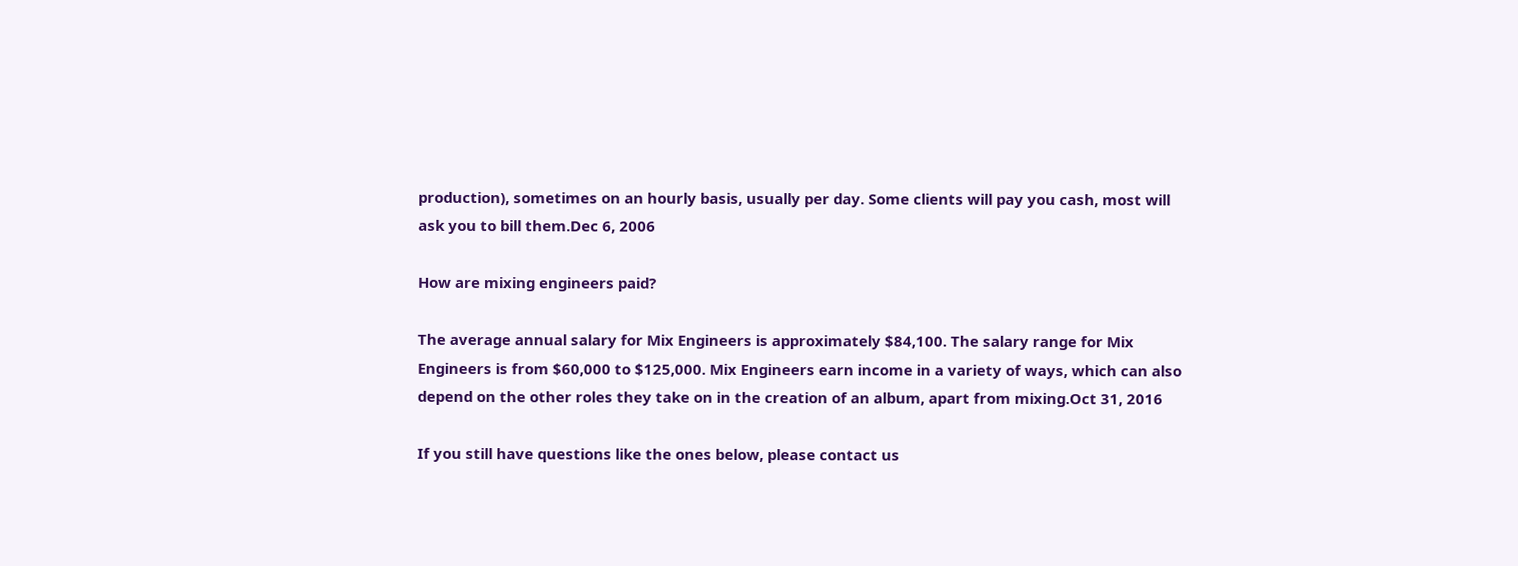production), sometimes on an hourly basis, usually per day. Some clients will pay you cash, most will ask you to bill them.Dec 6, 2006

How are mixing engineers paid?

The average annual salary for Mix Engineers is approximately $84,100. The salary range for Mix Engineers is from $60,000 to $125,000. Mix Engineers earn income in a variety of ways, which can also depend on the other roles they take on in the creation of an album, apart from mixing.Oct 31, 2016

If you still have questions like the ones below, please contact us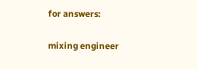for answers:

mixing engineer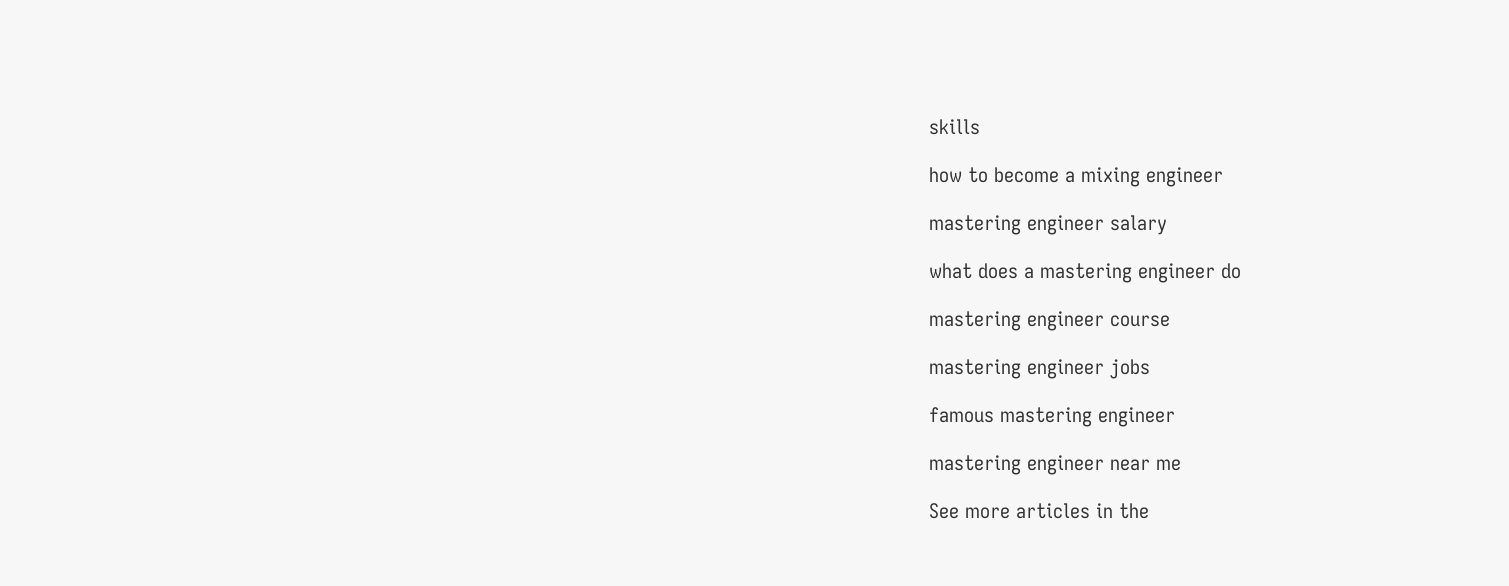skills

how to become a mixing engineer

mastering engineer salary

what does a mastering engineer do

mastering engineer course

mastering engineer jobs

famous mastering engineer

mastering engineer near me

See more articles in the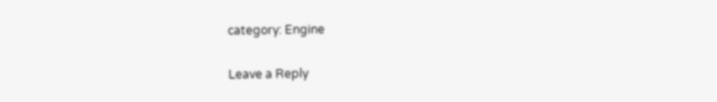category: Engine

Leave a Reply